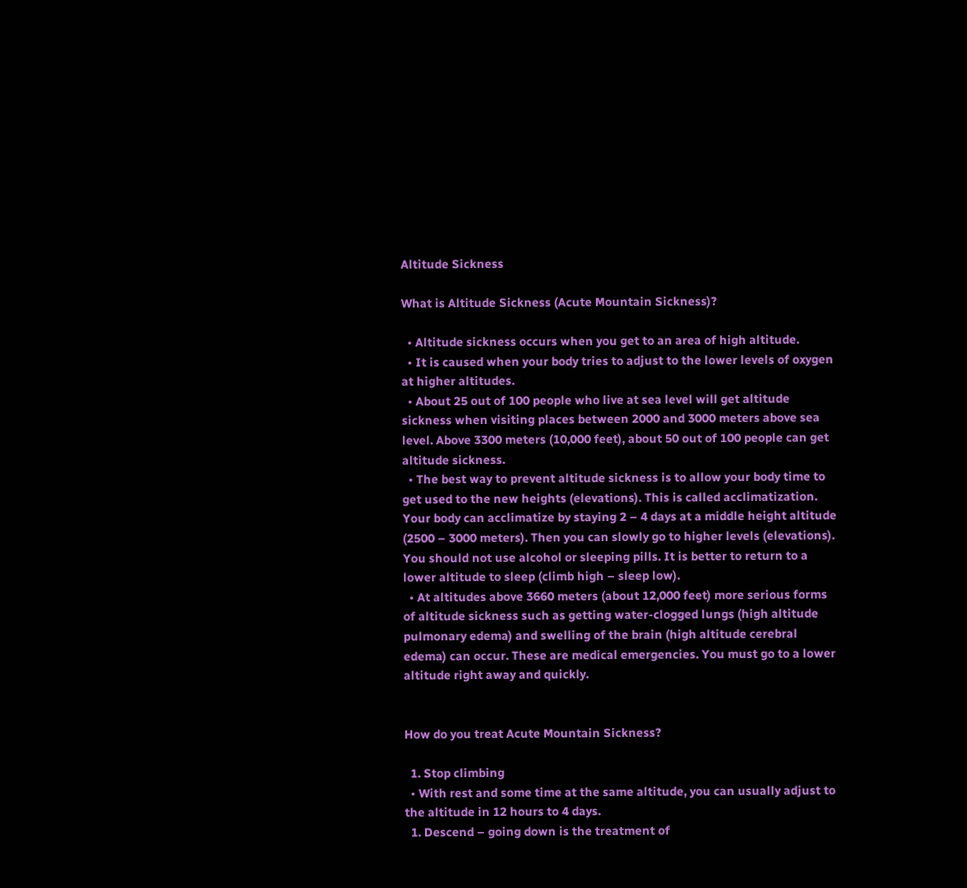Altitude Sickness

What is Altitude Sickness (Acute Mountain Sickness)?

  • Altitude sickness occurs when you get to an area of high altitude.
  • It is caused when your body tries to adjust to the lower levels of oxygen at higher altitudes.
  • About 25 out of 100 people who live at sea level will get altitude sickness when visiting places between 2000 and 3000 meters above sea level. Above 3300 meters (10,000 feet), about 50 out of 100 people can get altitude sickness.
  • The best way to prevent altitude sickness is to allow your body time to get used to the new heights (elevations). This is called acclimatization. Your body can acclimatize by staying 2 – 4 days at a middle height altitude (2500 – 3000 meters). Then you can slowly go to higher levels (elevations). You should not use alcohol or sleeping pills. It is better to return to a lower altitude to sleep (climb high – sleep low).
  • At altitudes above 3660 meters (about 12,000 feet) more serious forms of altitude sickness such as getting water-clogged lungs (high altitude pulmonary edema) and swelling of the brain (high altitude cerebral edema) can occur. These are medical emergencies. You must go to a lower altitude right away and quickly.


How do you treat Acute Mountain Sickness?

  1. Stop climbing
  • With rest and some time at the same altitude, you can usually adjust to the altitude in 12 hours to 4 days.
  1. Descend – going down is the treatment of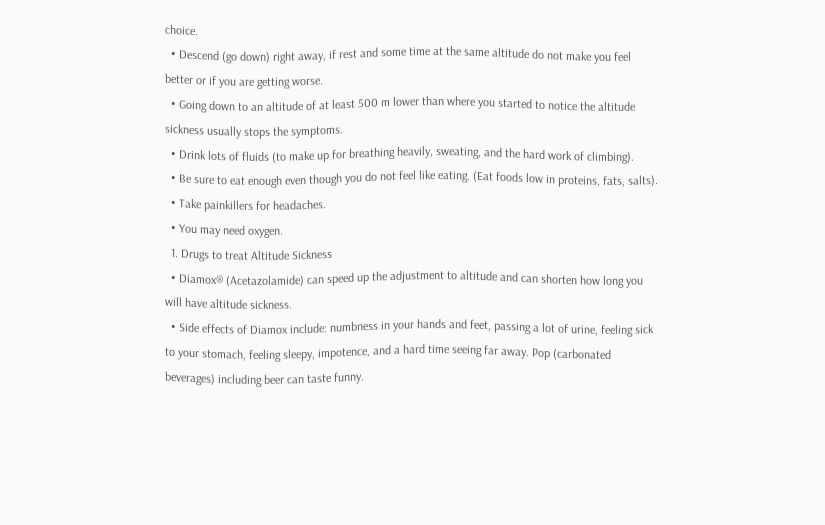choice.
  • Descend (go down) right away, if rest and some time at the same altitude do not make you feel better or if you are getting worse.
  • Going down to an altitude of at least 500 m lower than where you started to notice the altitude sickness usually stops the symptoms.
  • Drink lots of fluids (to make up for breathing heavily, sweating, and the hard work of climbing).
  • Be sure to eat enough even though you do not feel like eating. (Eat foods low in proteins, fats, salts).
  • Take painkillers for headaches.
  • You may need oxygen.
  1. Drugs to treat Altitude Sickness
  • Diamox® (Acetazolamide) can speed up the adjustment to altitude and can shorten how long you will have altitude sickness.
  • Side effects of Diamox include: numbness in your hands and feet, passing a lot of urine, feeling sick to your stomach, feeling sleepy, impotence, and a hard time seeing far away. Pop (carbonated beverages) including beer can taste funny.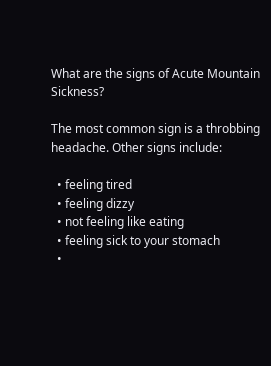What are the signs of Acute Mountain Sickness?

The most common sign is a throbbing headache. Other signs include:

  • feeling tired
  • feeling dizzy
  • not feeling like eating
  • feeling sick to your stomach
  •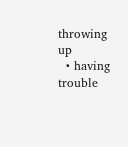throwing up
  • having trouble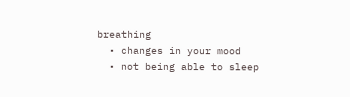breathing
  • changes in your mood
  • not being able to sleep